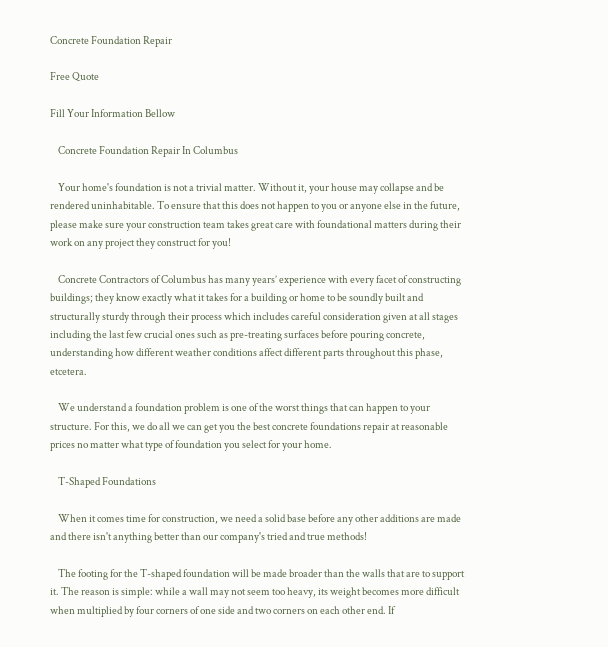Concrete Foundation Repair

Free Quote

Fill Your Information Bellow

    Concrete Foundation Repair In Columbus

    Your home's foundation is not a trivial matter. Without it, your house may collapse and be rendered uninhabitable. To ensure that this does not happen to you or anyone else in the future, please make sure your construction team takes great care with foundational matters during their work on any project they construct for you!

    Concrete Contractors of Columbus has many years’ experience with every facet of constructing buildings; they know exactly what it takes for a building or home to be soundly built and structurally sturdy through their process which includes careful consideration given at all stages including the last few crucial ones such as pre-treating surfaces before pouring concrete, understanding how different weather conditions affect different parts throughout this phase, etcetera.

    We understand a foundation problem is one of the worst things that can happen to your structure. For this, we do all we can get you the best concrete foundations repair at reasonable prices no matter what type of foundation you select for your home.

    T-Shaped Foundations

    When it comes time for construction, we need a solid base before any other additions are made and there isn't anything better than our company's tried and true methods!

    The footing for the T-shaped foundation will be made broader than the walls that are to support it. The reason is simple: while a wall may not seem too heavy, its weight becomes more difficult when multiplied by four corners of one side and two corners on each other end. If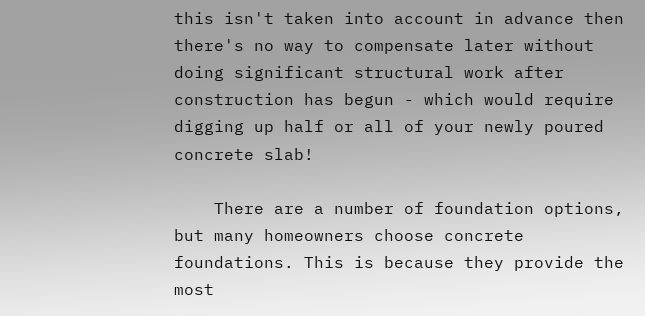this isn't taken into account in advance then there's no way to compensate later without doing significant structural work after construction has begun - which would require digging up half or all of your newly poured concrete slab!

    There are a number of foundation options, but many homeowners choose concrete foundations. This is because they provide the most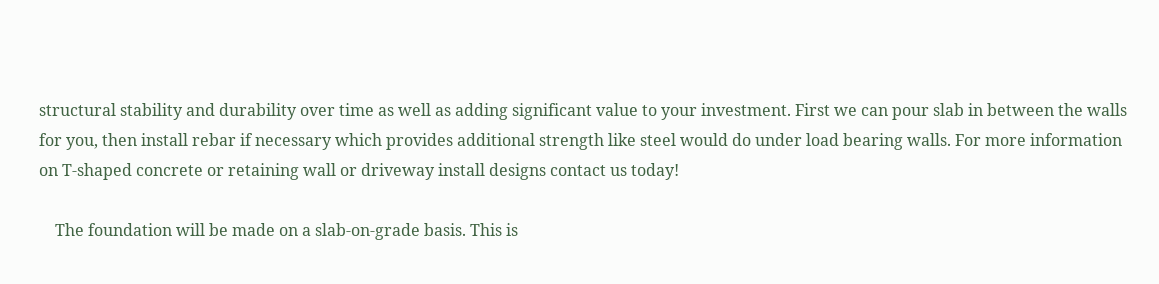structural stability and durability over time as well as adding significant value to your investment. First we can pour slab in between the walls for you, then install rebar if necessary which provides additional strength like steel would do under load bearing walls. For more information on T-shaped concrete or retaining wall or driveway install designs contact us today!

    The foundation will be made on a slab-on-grade basis. This is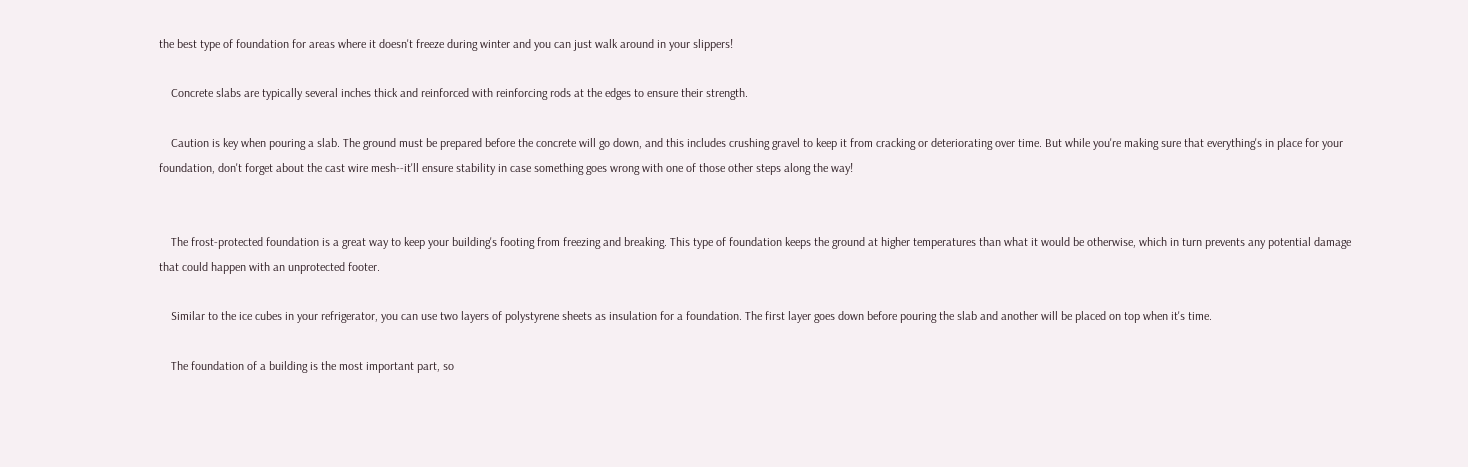the best type of foundation for areas where it doesn't freeze during winter and you can just walk around in your slippers!

    Concrete slabs are typically several inches thick and reinforced with reinforcing rods at the edges to ensure their strength.

    Caution is key when pouring a slab. The ground must be prepared before the concrete will go down, and this includes crushing gravel to keep it from cracking or deteriorating over time. But while you're making sure that everything's in place for your foundation, don't forget about the cast wire mesh--it'll ensure stability in case something goes wrong with one of those other steps along the way!


    The frost-protected foundation is a great way to keep your building's footing from freezing and breaking. This type of foundation keeps the ground at higher temperatures than what it would be otherwise, which in turn prevents any potential damage that could happen with an unprotected footer.

    Similar to the ice cubes in your refrigerator, you can use two layers of polystyrene sheets as insulation for a foundation. The first layer goes down before pouring the slab and another will be placed on top when it's time.

    The foundation of a building is the most important part, so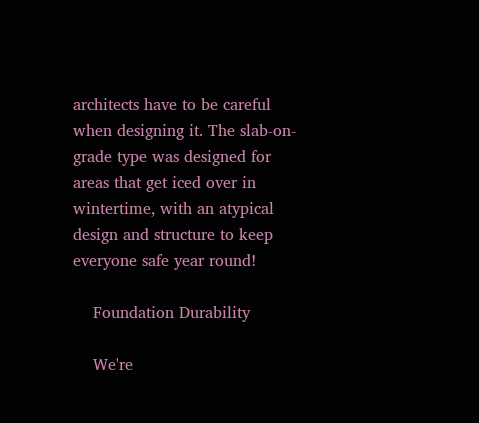architects have to be careful when designing it. The slab-on-grade type was designed for areas that get iced over in wintertime, with an atypical design and structure to keep everyone safe year round!

    Foundation Durability

    We're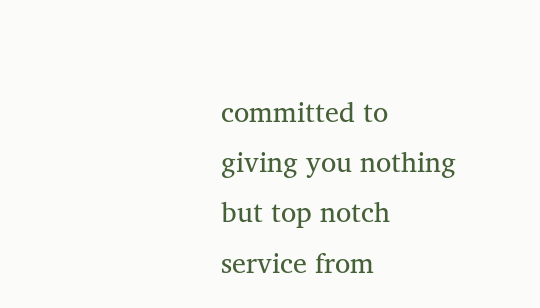committed to giving you nothing but top notch service from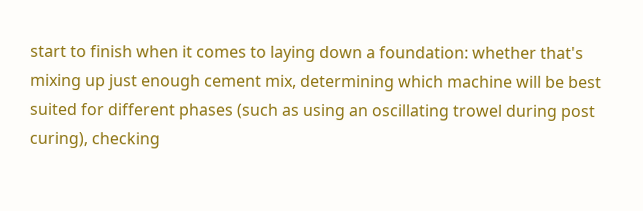start to finish when it comes to laying down a foundation: whether that's mixing up just enough cement mix, determining which machine will be best suited for different phases (such as using an oscillating trowel during post curing), checking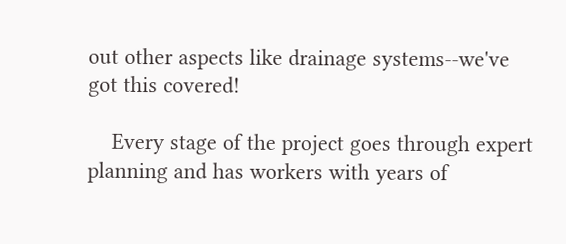out other aspects like drainage systems--we've got this covered!

    Every stage of the project goes through expert planning and has workers with years of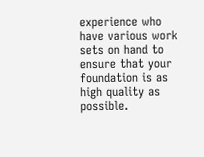experience who have various work sets on hand to ensure that your foundation is as high quality as possible.